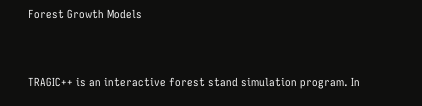Forest Growth Models


TRAGIC++ is an interactive forest stand simulation program. In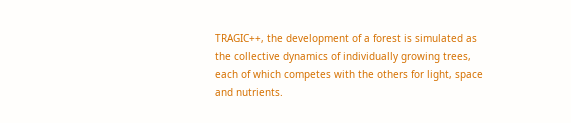TRAGIC++, the development of a forest is simulated as the collective dynamics of individually growing trees, each of which competes with the others for light, space and nutrients.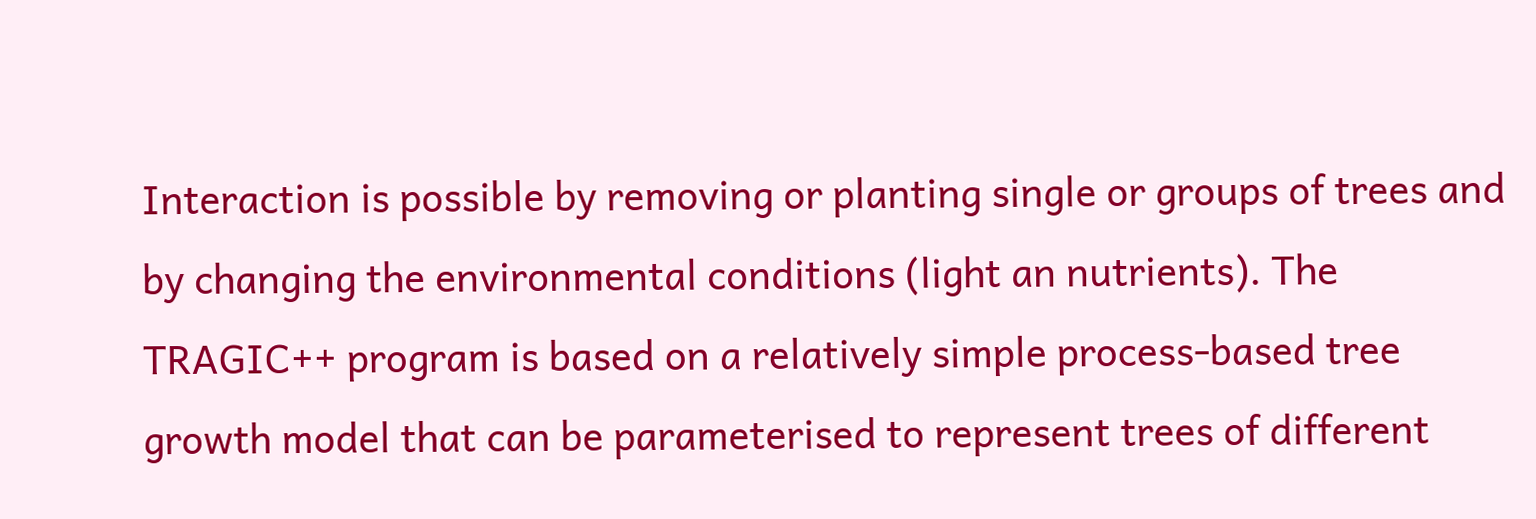Interaction is possible by removing or planting single or groups of trees and by changing the environmental conditions (light an nutrients). The TRAGIC++ program is based on a relatively simple process-based tree growth model that can be parameterised to represent trees of different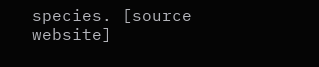species. [source website]